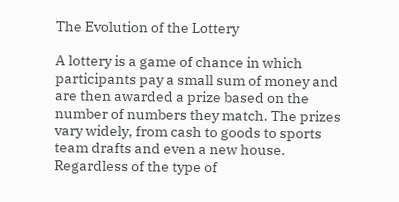The Evolution of the Lottery

A lottery is a game of chance in which participants pay a small sum of money and are then awarded a prize based on the number of numbers they match. The prizes vary widely, from cash to goods to sports team drafts and even a new house. Regardless of the type of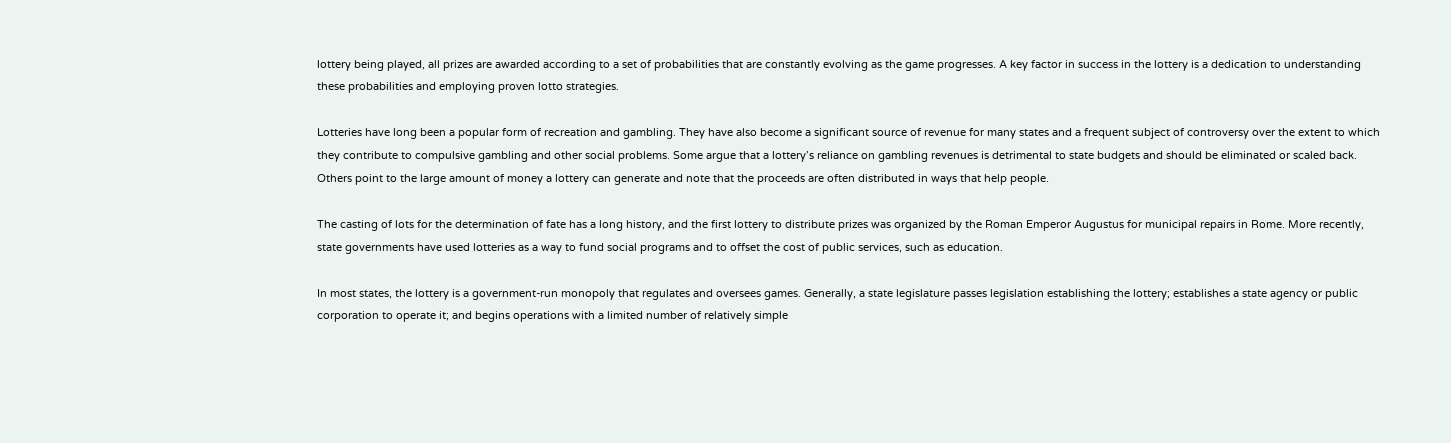lottery being played, all prizes are awarded according to a set of probabilities that are constantly evolving as the game progresses. A key factor in success in the lottery is a dedication to understanding these probabilities and employing proven lotto strategies.

Lotteries have long been a popular form of recreation and gambling. They have also become a significant source of revenue for many states and a frequent subject of controversy over the extent to which they contribute to compulsive gambling and other social problems. Some argue that a lottery’s reliance on gambling revenues is detrimental to state budgets and should be eliminated or scaled back. Others point to the large amount of money a lottery can generate and note that the proceeds are often distributed in ways that help people.

The casting of lots for the determination of fate has a long history, and the first lottery to distribute prizes was organized by the Roman Emperor Augustus for municipal repairs in Rome. More recently, state governments have used lotteries as a way to fund social programs and to offset the cost of public services, such as education.

In most states, the lottery is a government-run monopoly that regulates and oversees games. Generally, a state legislature passes legislation establishing the lottery; establishes a state agency or public corporation to operate it; and begins operations with a limited number of relatively simple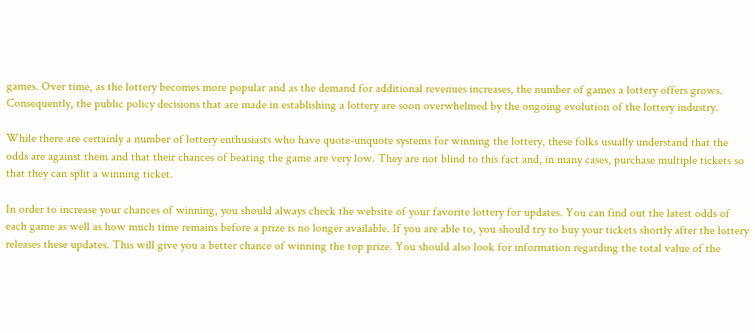games. Over time, as the lottery becomes more popular and as the demand for additional revenues increases, the number of games a lottery offers grows. Consequently, the public policy decisions that are made in establishing a lottery are soon overwhelmed by the ongoing evolution of the lottery industry.

While there are certainly a number of lottery enthusiasts who have quote-unquote systems for winning the lottery, these folks usually understand that the odds are against them and that their chances of beating the game are very low. They are not blind to this fact and, in many cases, purchase multiple tickets so that they can split a winning ticket.

In order to increase your chances of winning, you should always check the website of your favorite lottery for updates. You can find out the latest odds of each game as well as how much time remains before a prize is no longer available. If you are able to, you should try to buy your tickets shortly after the lottery releases these updates. This will give you a better chance of winning the top prize. You should also look for information regarding the total value of the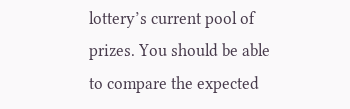lottery’s current pool of prizes. You should be able to compare the expected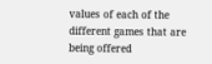values of each of the different games that are being offered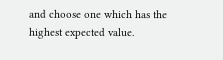and choose one which has the highest expected value.